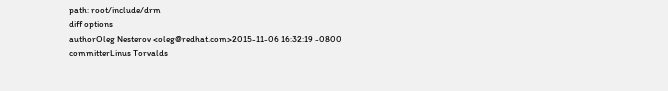path: root/include/drm
diff options
authorOleg Nesterov <oleg@redhat.com>2015-11-06 16:32:19 -0800
committerLinus Torvalds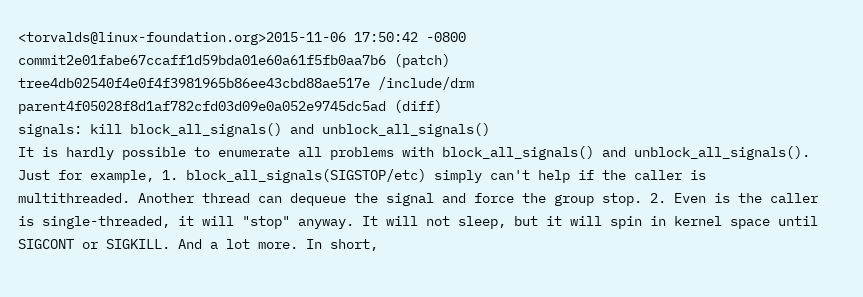<torvalds@linux-foundation.org>2015-11-06 17:50:42 -0800
commit2e01fabe67ccaff1d59bda01e60a61f5fb0aa7b6 (patch)
tree4db02540f4e0f4f3981965b86ee43cbd88ae517e /include/drm
parent4f05028f8d1af782cfd03d09e0a052e9745dc5ad (diff)
signals: kill block_all_signals() and unblock_all_signals()
It is hardly possible to enumerate all problems with block_all_signals() and unblock_all_signals(). Just for example, 1. block_all_signals(SIGSTOP/etc) simply can't help if the caller is multithreaded. Another thread can dequeue the signal and force the group stop. 2. Even is the caller is single-threaded, it will "stop" anyway. It will not sleep, but it will spin in kernel space until SIGCONT or SIGKILL. And a lot more. In short,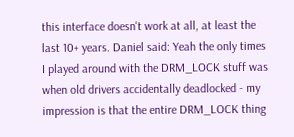this interface doesn't work at all, at least the last 10+ years. Daniel said: Yeah the only times I played around with the DRM_LOCK stuff was when old drivers accidentally deadlocked - my impression is that the entire DRM_LOCK thing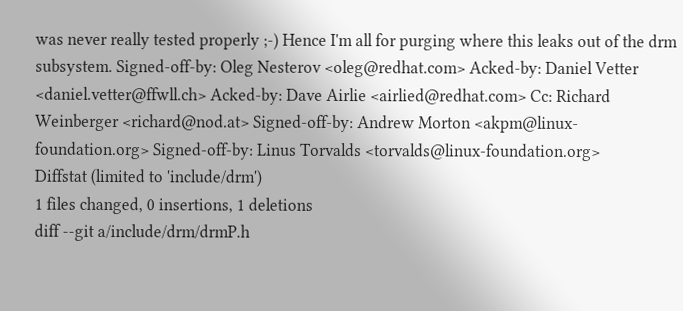was never really tested properly ;-) Hence I'm all for purging where this leaks out of the drm subsystem. Signed-off-by: Oleg Nesterov <oleg@redhat.com> Acked-by: Daniel Vetter <daniel.vetter@ffwll.ch> Acked-by: Dave Airlie <airlied@redhat.com> Cc: Richard Weinberger <richard@nod.at> Signed-off-by: Andrew Morton <akpm@linux-foundation.org> Signed-off-by: Linus Torvalds <torvalds@linux-foundation.org>
Diffstat (limited to 'include/drm')
1 files changed, 0 insertions, 1 deletions
diff --git a/include/drm/drmP.h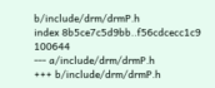b/include/drm/drmP.h
index 8b5ce7c5d9bb..f56cdcecc1c9 100644
--- a/include/drm/drmP.h
+++ b/include/drm/drmP.h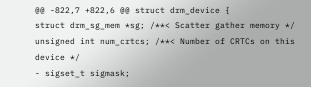@@ -822,7 +822,6 @@ struct drm_device {
struct drm_sg_mem *sg; /**< Scatter gather memory */
unsigned int num_crtcs; /**< Number of CRTCs on this device */
- sigset_t sigmask;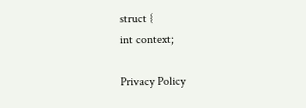struct {
int context;

Privacy Policy